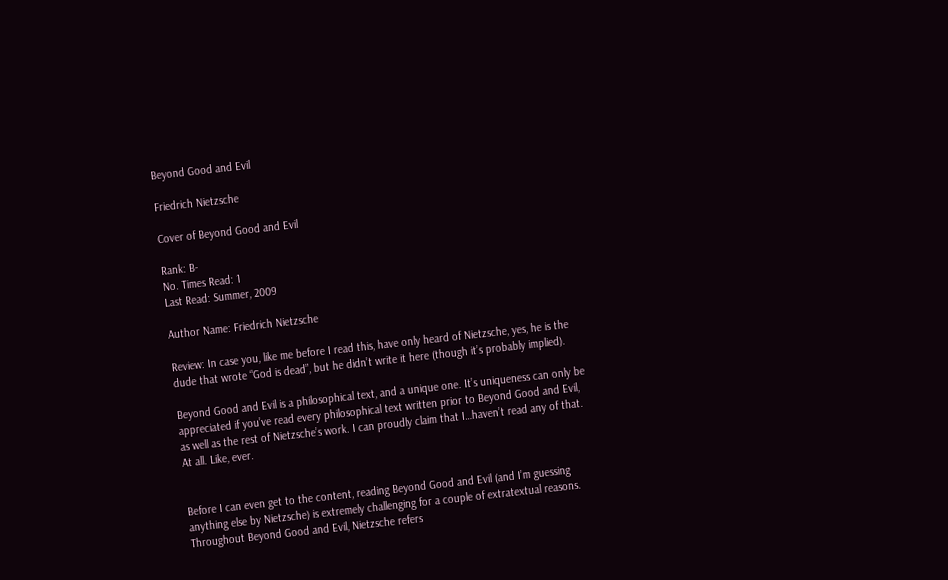Beyond Good and Evil

Friedrich Nietzsche

Cover of Beyond Good and Evil

Rank: B-
No. Times Read: 1
Last Read: Summer, 2009

Author Name: Friedrich Nietzsche

Review: In case you, like me before I read this, have only heard of Nietzsche, yes, he is the dude that wrote “God is dead”, but he didn’t write it here (though it’s probably implied).

Beyond Good and Evil is a philosophical text, and a unique one. It’s uniqueness can only be appreciated if you’ve read every philosophical text written prior to Beyond Good and Evil, as well as the rest of Nietzsche’s work. I can proudly claim that I…haven’t read any of that. At all. Like, ever.


Before I can even get to the content, reading Beyond Good and Evil (and I’m guessing anything else by Nietzsche) is extremely challenging for a couple of extratextual reasons. Throughout Beyond Good and Evil, Nietzsche refers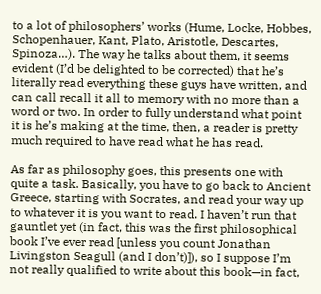to a lot of philosophers’ works (Hume, Locke, Hobbes, Schopenhauer, Kant, Plato, Aristotle, Descartes, Spinoza…). The way he talks about them, it seems evident (I’d be delighted to be corrected) that he’s literally read everything these guys have written, and can call recall it all to memory with no more than a word or two. In order to fully understand what point it is he’s making at the time, then, a reader is pretty much required to have read what he has read.

As far as philosophy goes, this presents one with quite a task. Basically, you have to go back to Ancient Greece, starting with Socrates, and read your way up to whatever it is you want to read. I haven’t run that gauntlet yet (in fact, this was the first philosophical book I’ve ever read [unless you count Jonathan Livingston Seagull (and I don’t)]), so I suppose I’m not really qualified to write about this book—in fact,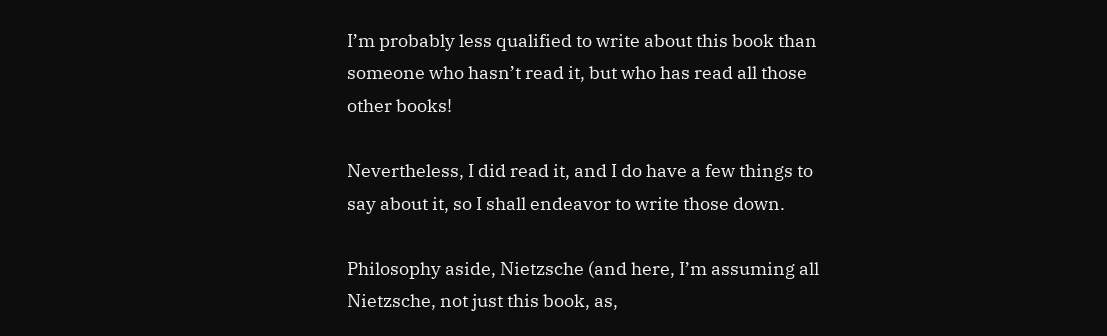I’m probably less qualified to write about this book than someone who hasn’t read it, but who has read all those other books!

Nevertheless, I did read it, and I do have a few things to say about it, so I shall endeavor to write those down.

Philosophy aside, Nietzsche (and here, I’m assuming all Nietzsche, not just this book, as,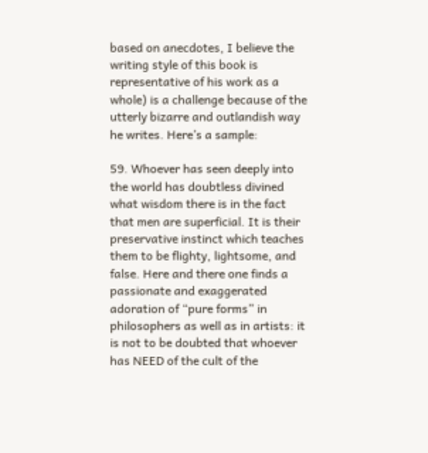based on anecdotes, I believe the writing style of this book is representative of his work as a whole) is a challenge because of the utterly bizarre and outlandish way he writes. Here’s a sample:

59. Whoever has seen deeply into the world has doubtless divined what wisdom there is in the fact that men are superficial. It is their preservative instinct which teaches them to be flighty, lightsome, and false. Here and there one finds a passionate and exaggerated adoration of “pure forms” in philosophers as well as in artists: it is not to be doubted that whoever has NEED of the cult of the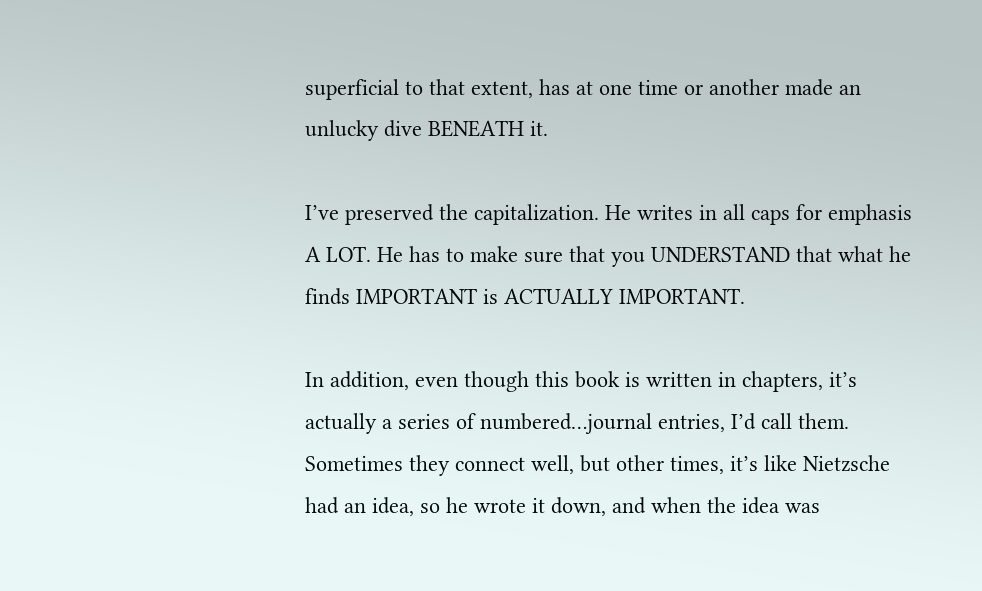superficial to that extent, has at one time or another made an unlucky dive BENEATH it.

I’ve preserved the capitalization. He writes in all caps for emphasis A LOT. He has to make sure that you UNDERSTAND that what he finds IMPORTANT is ACTUALLY IMPORTANT.

In addition, even though this book is written in chapters, it’s actually a series of numbered…journal entries, I’d call them. Sometimes they connect well, but other times, it’s like Nietzsche had an idea, so he wrote it down, and when the idea was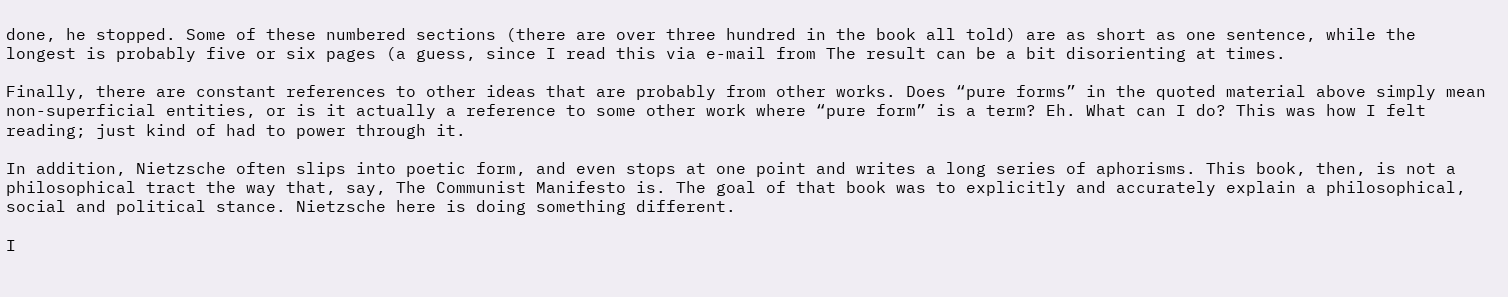done, he stopped. Some of these numbered sections (there are over three hundred in the book all told) are as short as one sentence, while the longest is probably five or six pages (a guess, since I read this via e-mail from The result can be a bit disorienting at times.

Finally, there are constant references to other ideas that are probably from other works. Does “pure forms” in the quoted material above simply mean non-superficial entities, or is it actually a reference to some other work where “pure form” is a term? Eh. What can I do? This was how I felt reading; just kind of had to power through it.

In addition, Nietzsche often slips into poetic form, and even stops at one point and writes a long series of aphorisms. This book, then, is not a philosophical tract the way that, say, The Communist Manifesto is. The goal of that book was to explicitly and accurately explain a philosophical, social and political stance. Nietzsche here is doing something different.

I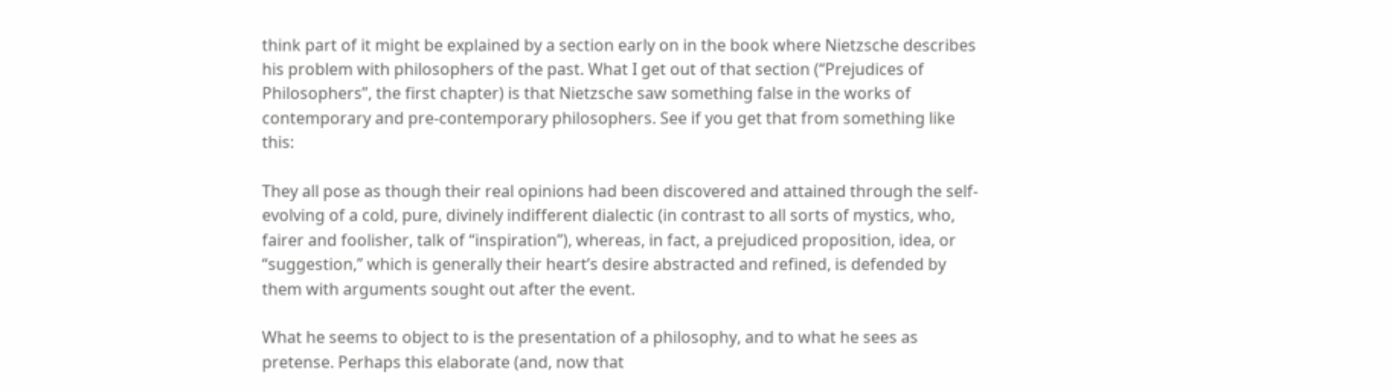think part of it might be explained by a section early on in the book where Nietzsche describes his problem with philosophers of the past. What I get out of that section (“Prejudices of Philosophers”, the first chapter) is that Nietzsche saw something false in the works of contemporary and pre-contemporary philosophers. See if you get that from something like this:

They all pose as though their real opinions had been discovered and attained through the self-evolving of a cold, pure, divinely indifferent dialectic (in contrast to all sorts of mystics, who, fairer and foolisher, talk of “inspiration”), whereas, in fact, a prejudiced proposition, idea, or “suggestion,” which is generally their heart’s desire abstracted and refined, is defended by them with arguments sought out after the event.

What he seems to object to is the presentation of a philosophy, and to what he sees as pretense. Perhaps this elaborate (and, now that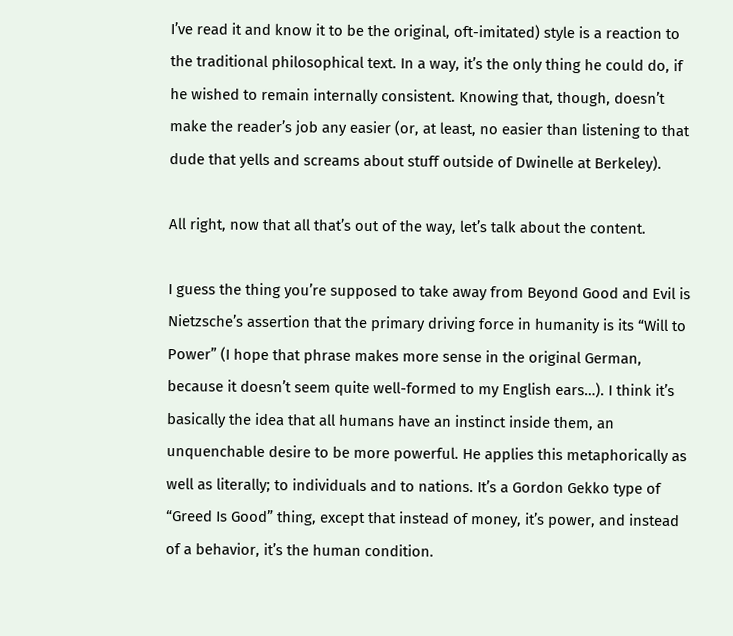I’ve read it and know it to be the original, oft-imitated) style is a reaction to the traditional philosophical text. In a way, it’s the only thing he could do, if he wished to remain internally consistent. Knowing that, though, doesn’t make the reader’s job any easier (or, at least, no easier than listening to that dude that yells and screams about stuff outside of Dwinelle at Berkeley).

All right, now that all that’s out of the way, let’s talk about the content.

I guess the thing you’re supposed to take away from Beyond Good and Evil is Nietzsche’s assertion that the primary driving force in humanity is its “Will to Power” (I hope that phrase makes more sense in the original German, because it doesn’t seem quite well-formed to my English ears…). I think it’s basically the idea that all humans have an instinct inside them, an unquenchable desire to be more powerful. He applies this metaphorically as well as literally; to individuals and to nations. It’s a Gordon Gekko type of “Greed Is Good” thing, except that instead of money, it’s power, and instead of a behavior, it’s the human condition.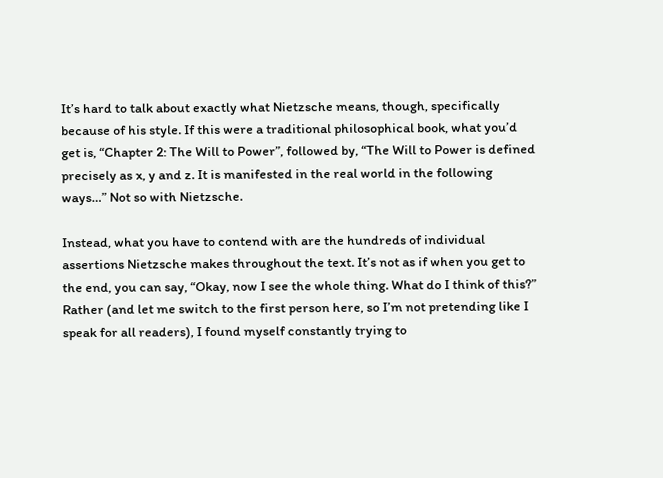It’s hard to talk about exactly what Nietzsche means, though, specifically because of his style. If this were a traditional philosophical book, what you’d get is, “Chapter 2: The Will to Power”, followed by, “The Will to Power is defined precisely as x, y and z. It is manifested in the real world in the following ways…” Not so with Nietzsche.

Instead, what you have to contend with are the hundreds of individual assertions Nietzsche makes throughout the text. It’s not as if when you get to the end, you can say, “Okay, now I see the whole thing. What do I think of this?” Rather (and let me switch to the first person here, so I’m not pretending like I speak for all readers), I found myself constantly trying to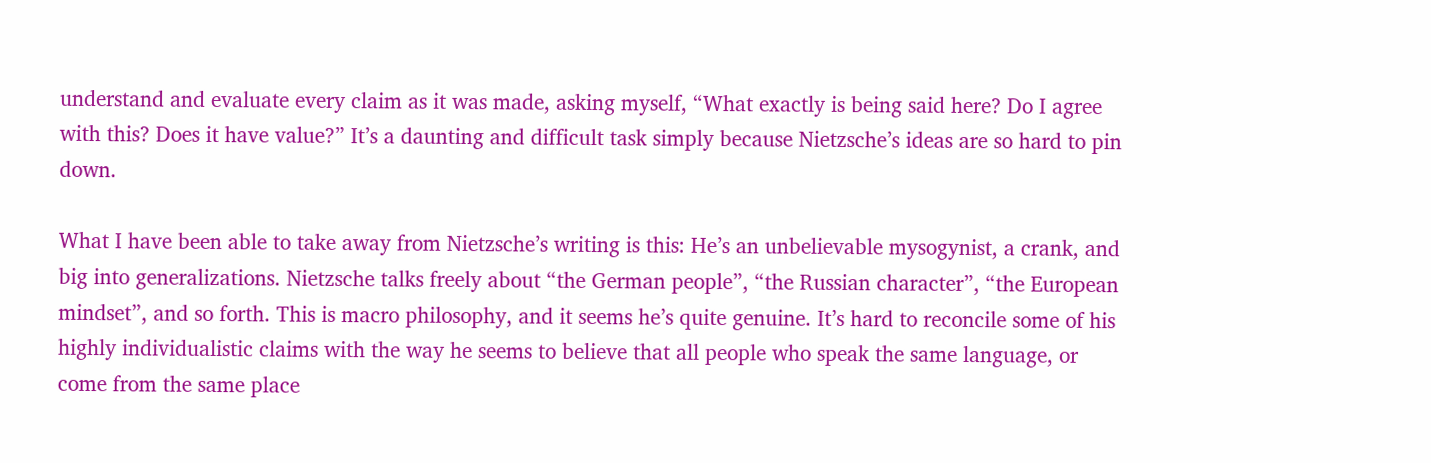understand and evaluate every claim as it was made, asking myself, “What exactly is being said here? Do I agree with this? Does it have value?” It’s a daunting and difficult task simply because Nietzsche’s ideas are so hard to pin down.

What I have been able to take away from Nietzsche’s writing is this: He’s an unbelievable mysogynist, a crank, and big into generalizations. Nietzsche talks freely about “the German people”, “the Russian character”, “the European mindset”, and so forth. This is macro philosophy, and it seems he’s quite genuine. It’s hard to reconcile some of his highly individualistic claims with the way he seems to believe that all people who speak the same language, or come from the same place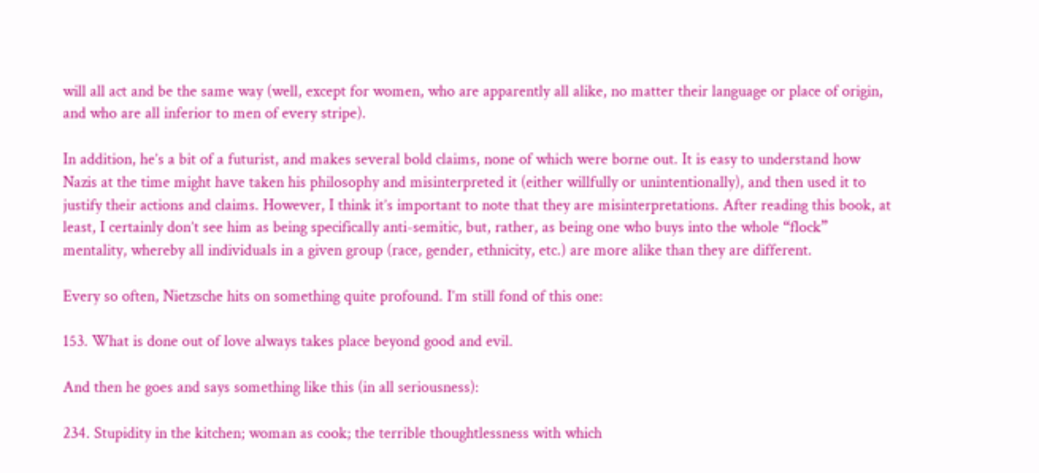will all act and be the same way (well, except for women, who are apparently all alike, no matter their language or place of origin, and who are all inferior to men of every stripe).

In addition, he’s a bit of a futurist, and makes several bold claims, none of which were borne out. It is easy to understand how Nazis at the time might have taken his philosophy and misinterpreted it (either willfully or unintentionally), and then used it to justify their actions and claims. However, I think it’s important to note that they are misinterpretations. After reading this book, at least, I certainly don’t see him as being specifically anti-semitic, but, rather, as being one who buys into the whole “flock” mentality, whereby all individuals in a given group (race, gender, ethnicity, etc.) are more alike than they are different.

Every so often, Nietzsche hits on something quite profound. I’m still fond of this one:

153. What is done out of love always takes place beyond good and evil.

And then he goes and says something like this (in all seriousness):

234. Stupidity in the kitchen; woman as cook; the terrible thoughtlessness with which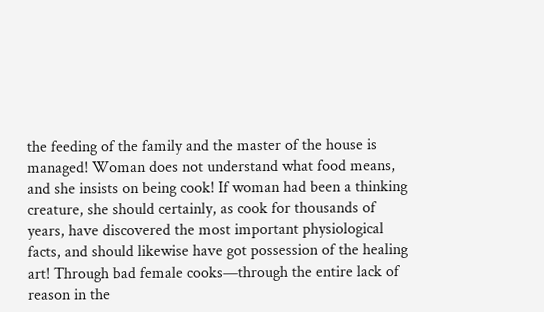the feeding of the family and the master of the house is managed! Woman does not understand what food means, and she insists on being cook! If woman had been a thinking creature, she should certainly, as cook for thousands of years, have discovered the most important physiological facts, and should likewise have got possession of the healing art! Through bad female cooks—through the entire lack of reason in the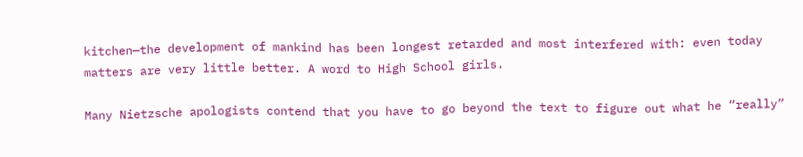kitchen—the development of mankind has been longest retarded and most interfered with: even today matters are very little better. A word to High School girls.

Many Nietzsche apologists contend that you have to go beyond the text to figure out what he “really”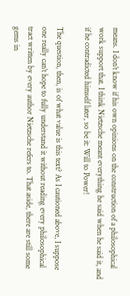means. I don’t know if his own opinions on the construction of a philosophical work support that. I think Nietzsche meant everything he said when he said it, and if he contradicted himself later, so be it: Will to Power!

The question, then, is of what value is this text? As I cautioned above, I suppose one really can’t hope to fully understand it without reading every philosophical tract written by every author Nietzsche refers to. That aside, there are still some gems in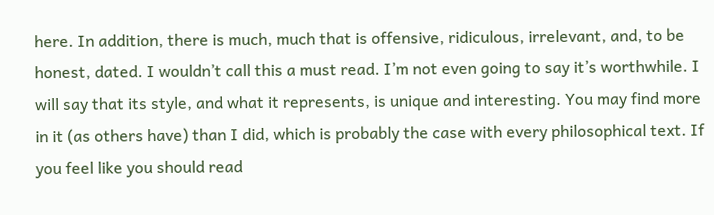here. In addition, there is much, much that is offensive, ridiculous, irrelevant, and, to be honest, dated. I wouldn’t call this a must read. I’m not even going to say it’s worthwhile. I will say that its style, and what it represents, is unique and interesting. You may find more in it (as others have) than I did, which is probably the case with every philosophical text. If you feel like you should read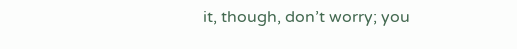it, though, don’t worry; you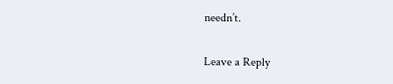needn’t.

Leave a Reply